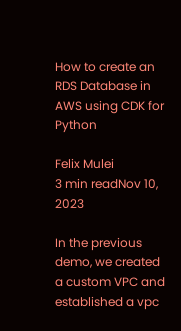How to create an RDS Database in AWS using CDK for Python

Felix Mulei
3 min readNov 10, 2023

In the previous demo, we created a custom VPC and established a vpc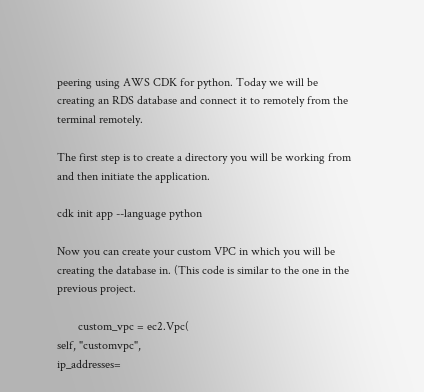peering using AWS CDK for python. Today we will be creating an RDS database and connect it to remotely from the terminal remotely.

The first step is to create a directory you will be working from and then initiate the application.

cdk init app --language python

Now you can create your custom VPC in which you will be creating the database in. (This code is similar to the one in the previous project.

       custom_vpc = ec2.Vpc(
self, "customvpc",
ip_addresses=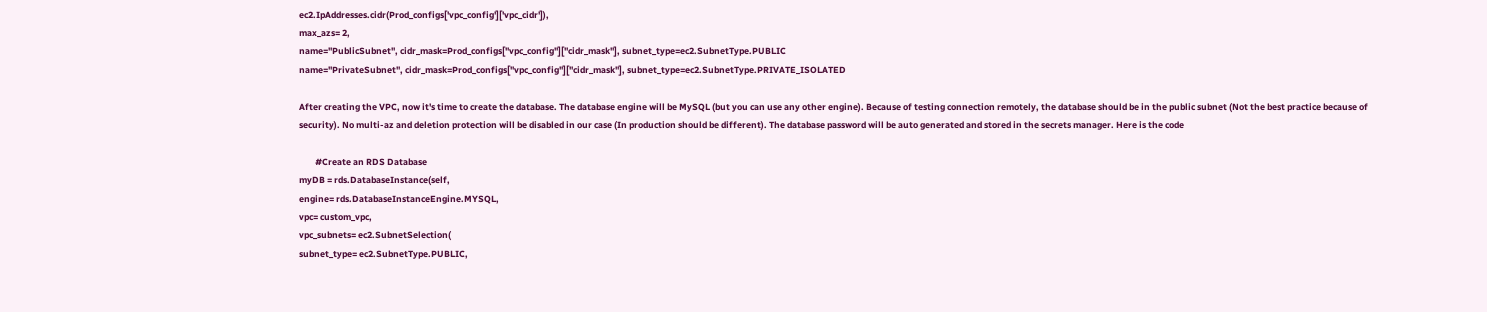ec2.IpAddresses.cidr(Prod_configs['vpc_config']['vpc_cidr']),
max_azs= 2,
name="PublicSubnet", cidr_mask=Prod_configs["vpc_config"]["cidr_mask"], subnet_type=ec2.SubnetType.PUBLIC
name="PrivateSubnet", cidr_mask=Prod_configs["vpc_config"]["cidr_mask"], subnet_type=ec2.SubnetType.PRIVATE_ISOLATED

After creating the VPC, now it's time to create the database. The database engine will be MySQL (but you can use any other engine). Because of testing connection remotely, the database should be in the public subnet (Not the best practice because of security). No multi-az and deletion protection will be disabled in our case (In production should be different). The database password will be auto generated and stored in the secrets manager. Here is the code

        #Create an RDS Database
myDB = rds.DatabaseInstance(self,
engine= rds.DatabaseInstanceEngine.MYSQL,
vpc= custom_vpc,
vpc_subnets= ec2.SubnetSelection(
subnet_type= ec2.SubnetType.PUBLIC,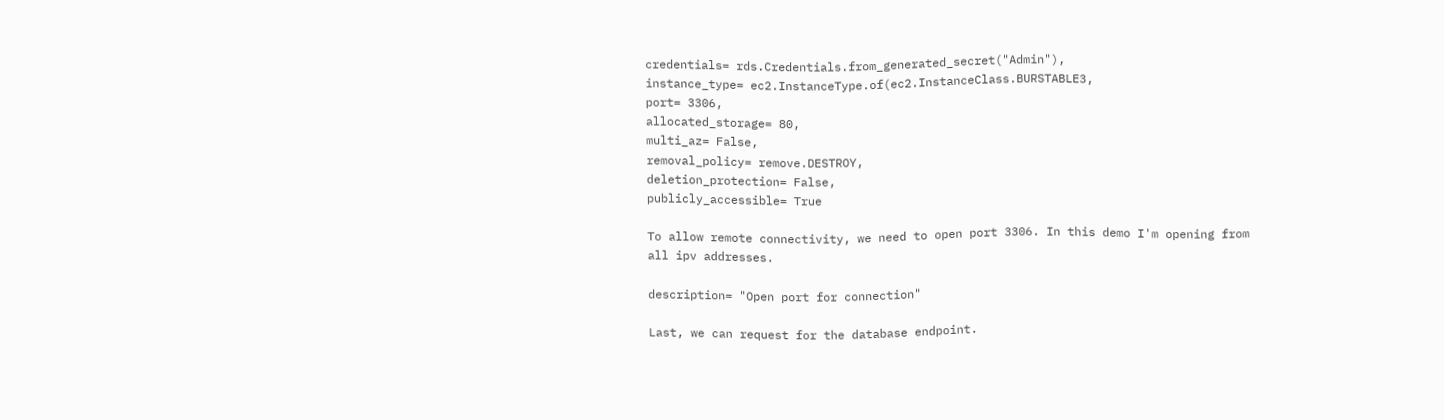credentials= rds.Credentials.from_generated_secret("Admin"),
instance_type= ec2.InstanceType.of(ec2.InstanceClass.BURSTABLE3,
port= 3306,
allocated_storage= 80,
multi_az= False,
removal_policy= remove.DESTROY,
deletion_protection= False,
publicly_accessible= True

To allow remote connectivity, we need to open port 3306. In this demo I'm opening from all ipv addresses.

description= "Open port for connection"

Last, we can request for the database endpoint.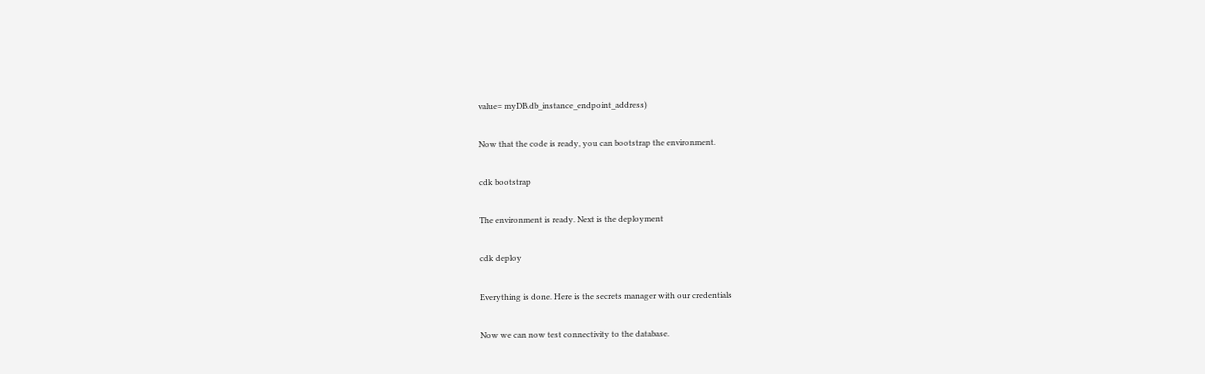value= myDB.db_instance_endpoint_address)

Now that the code is ready, you can bootstrap the environment.

cdk bootstrap

The environment is ready. Next is the deployment

cdk deploy

Everything is done. Here is the secrets manager with our credentials

Now we can now test connectivity to the database.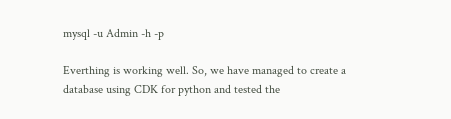mysql -u Admin -h -p

Everthing is working well. So, we have managed to create a database using CDK for python and tested the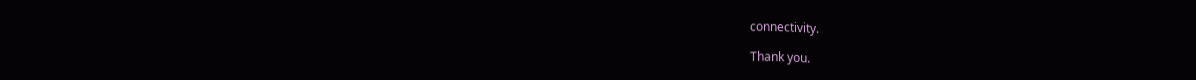connectivity.

Thank you.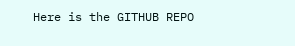Here is the GITHUB REPO